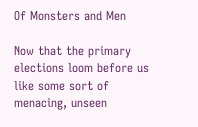Of Monsters and Men

Now that the primary elections loom before us like some sort of menacing, unseen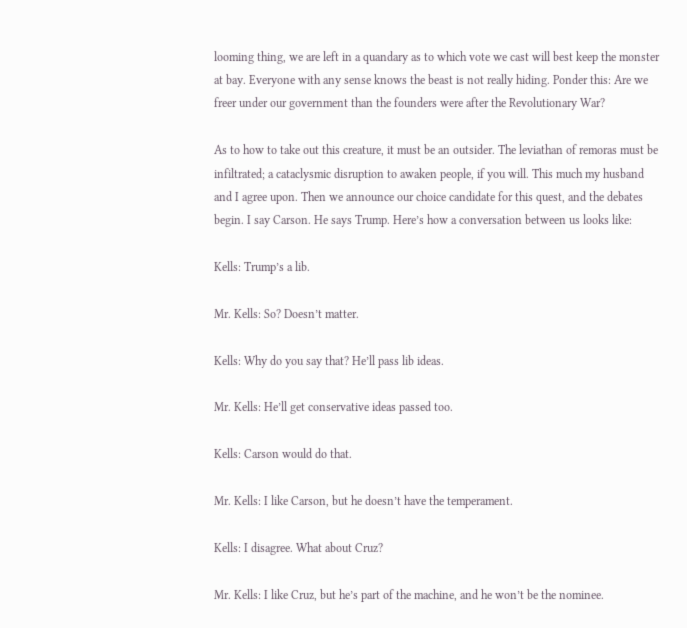looming thing, we are left in a quandary as to which vote we cast will best keep the monster at bay. Everyone with any sense knows the beast is not really hiding. Ponder this: Are we freer under our government than the founders were after the Revolutionary War?

As to how to take out this creature, it must be an outsider. The leviathan of remoras must be infiltrated; a cataclysmic disruption to awaken people, if you will. This much my husband and I agree upon. Then we announce our choice candidate for this quest, and the debates begin. I say Carson. He says Trump. Here’s how a conversation between us looks like:

Kells: Trump’s a lib.

Mr. Kells: So? Doesn’t matter.

Kells: Why do you say that? He’ll pass lib ideas.

Mr. Kells: He’ll get conservative ideas passed too.

Kells: Carson would do that.

Mr. Kells: I like Carson, but he doesn’t have the temperament.

Kells: I disagree. What about Cruz?

Mr. Kells: I like Cruz, but he’s part of the machine, and he won’t be the nominee.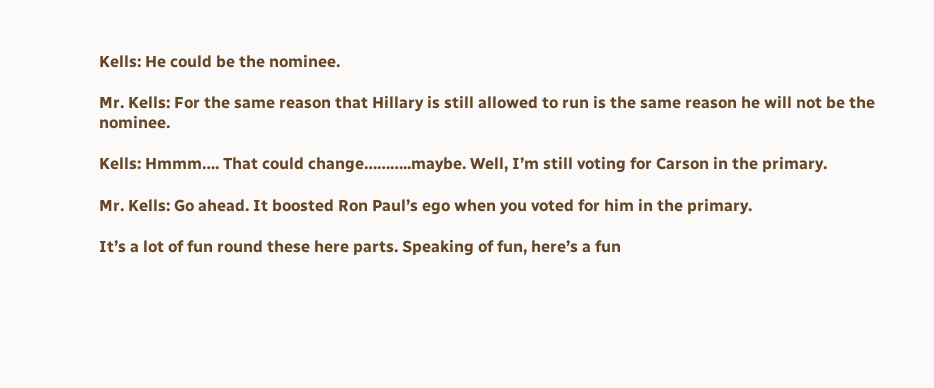Kells: He could be the nominee.

Mr. Kells: For the same reason that Hillary is still allowed to run is the same reason he will not be the nominee.

Kells: Hmmm…. That could change………..maybe. Well, I’m still voting for Carson in the primary.

Mr. Kells: Go ahead. It boosted Ron Paul’s ego when you voted for him in the primary.

It’s a lot of fun round these here parts. Speaking of fun, here’s a fun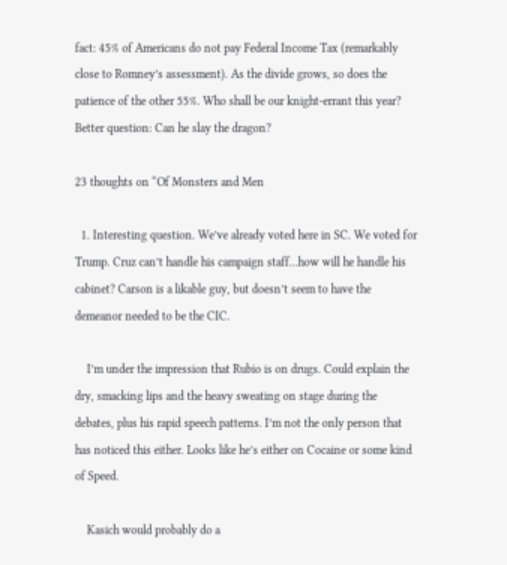fact: 45% of Americans do not pay Federal Income Tax (remarkably close to Romney’s assessment). As the divide grows, so does the patience of the other 55%. Who shall be our knight-errant this year? Better question: Can he slay the dragon?

23 thoughts on “Of Monsters and Men

  1. Interesting question. We’ve already voted here in SC. We voted for Trump. Cruz can’t handle his campaign staff…how will he handle his cabinet? Carson is a likable guy, but doesn’t seem to have the demeanor needed to be the CIC.

    I’m under the impression that Rubio is on drugs. Could explain the dry, smacking lips and the heavy sweating on stage during the debates, plus his rapid speech patterns. I’m not the only person that has noticed this either. Looks like he’s either on Cocaine or some kind of Speed.

    Kasich would probably do a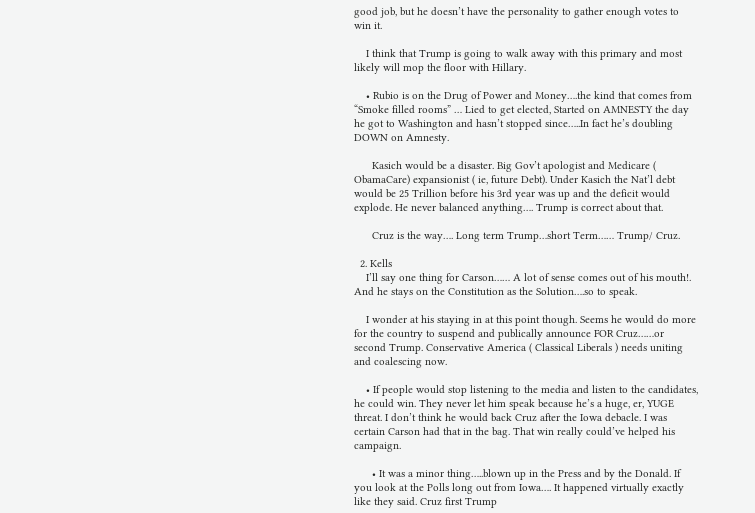good job, but he doesn’t have the personality to gather enough votes to win it.

    I think that Trump is going to walk away with this primary and most likely will mop the floor with Hillary.

    • Rubio is on the Drug of Power and Money….the kind that comes from “Smoke filled rooms” … Lied to get elected, Started on AMNESTY the day he got to Washington and hasn’t stopped since…..In fact he’s doubling DOWN on Amnesty.

      Kasich would be a disaster. Big Gov’t apologist and Medicare ( ObamaCare) expansionist ( ie, future Debt). Under Kasich the Nat’l debt would be 25 Trillion before his 3rd year was up and the deficit would explode. He never balanced anything…. Trump is correct about that.

      Cruz is the way…. Long term Trump…short Term…… Trump/ Cruz.

  2. Kells
    I’ll say one thing for Carson…… A lot of sense comes out of his mouth!. And he stays on the Constitution as the Solution….so to speak.

    I wonder at his staying in at this point though. Seems he would do more for the country to suspend and publically announce FOR Cruz……or second Trump. Conservative America ( Classical Liberals ) needs uniting and coalescing now.

    • If people would stop listening to the media and listen to the candidates, he could win. They never let him speak because he’s a huge, er, YUGE threat. I don’t think he would back Cruz after the Iowa debacle. I was certain Carson had that in the bag. That win really could’ve helped his campaign.

      • It was a minor thing…..blown up in the Press and by the Donald. If you look at the Polls long out from Iowa…. It happened virtually exactly like they said. Cruz first Trump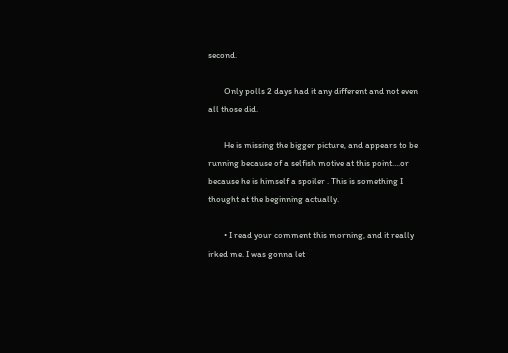second.

        Only polls 2 days had it any different and not even all those did.

        He is missing the bigger picture, and appears to be running because of a selfish motive at this point….or because he is himself a spoiler . This is something I thought at the beginning actually.

        • I read your comment this morning, and it really irked me. I was gonna let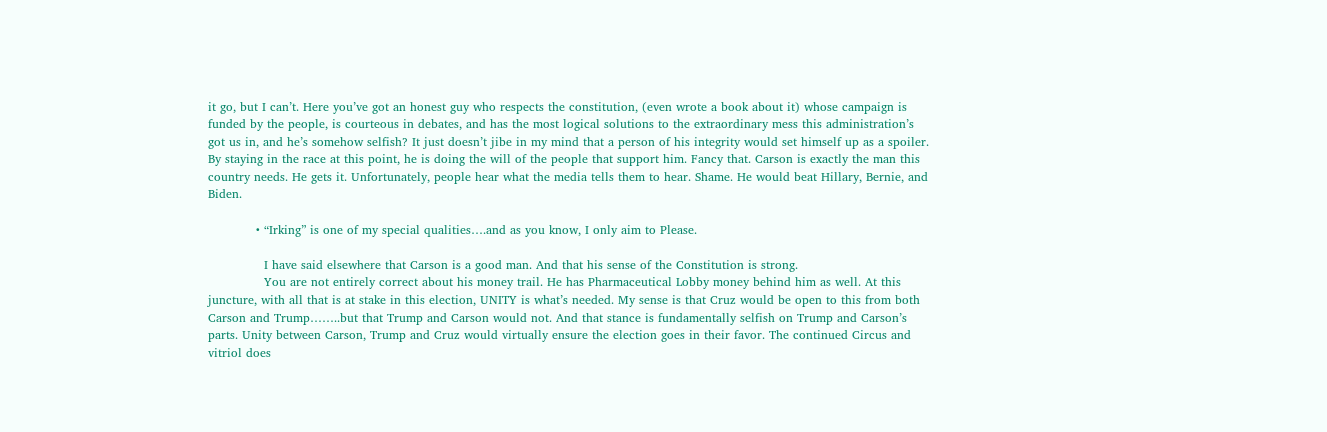it go, but I can’t. Here you’ve got an honest guy who respects the constitution, (even wrote a book about it) whose campaign is funded by the people, is courteous in debates, and has the most logical solutions to the extraordinary mess this administration’s got us in, and he’s somehow selfish? It just doesn’t jibe in my mind that a person of his integrity would set himself up as a spoiler. By staying in the race at this point, he is doing the will of the people that support him. Fancy that. Carson is exactly the man this country needs. He gets it. Unfortunately, people hear what the media tells them to hear. Shame. He would beat Hillary, Bernie, and Biden.

            • “Irking” is one of my special qualities….and as you know, I only aim to Please.

              I have said elsewhere that Carson is a good man. And that his sense of the Constitution is strong.
              You are not entirely correct about his money trail. He has Pharmaceutical Lobby money behind him as well. At this juncture, with all that is at stake in this election, UNITY is what’s needed. My sense is that Cruz would be open to this from both Carson and Trump……..but that Trump and Carson would not. And that stance is fundamentally selfish on Trump and Carson’s parts. Unity between Carson, Trump and Cruz would virtually ensure the election goes in their favor. The continued Circus and vitriol does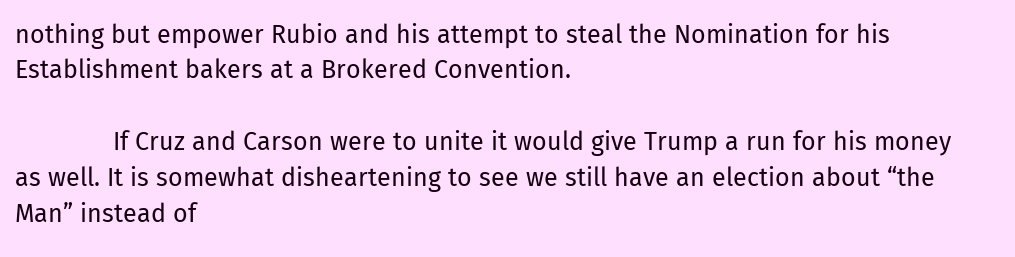nothing but empower Rubio and his attempt to steal the Nomination for his Establishment bakers at a Brokered Convention.

              If Cruz and Carson were to unite it would give Trump a run for his money as well. It is somewhat disheartening to see we still have an election about “the Man” instead of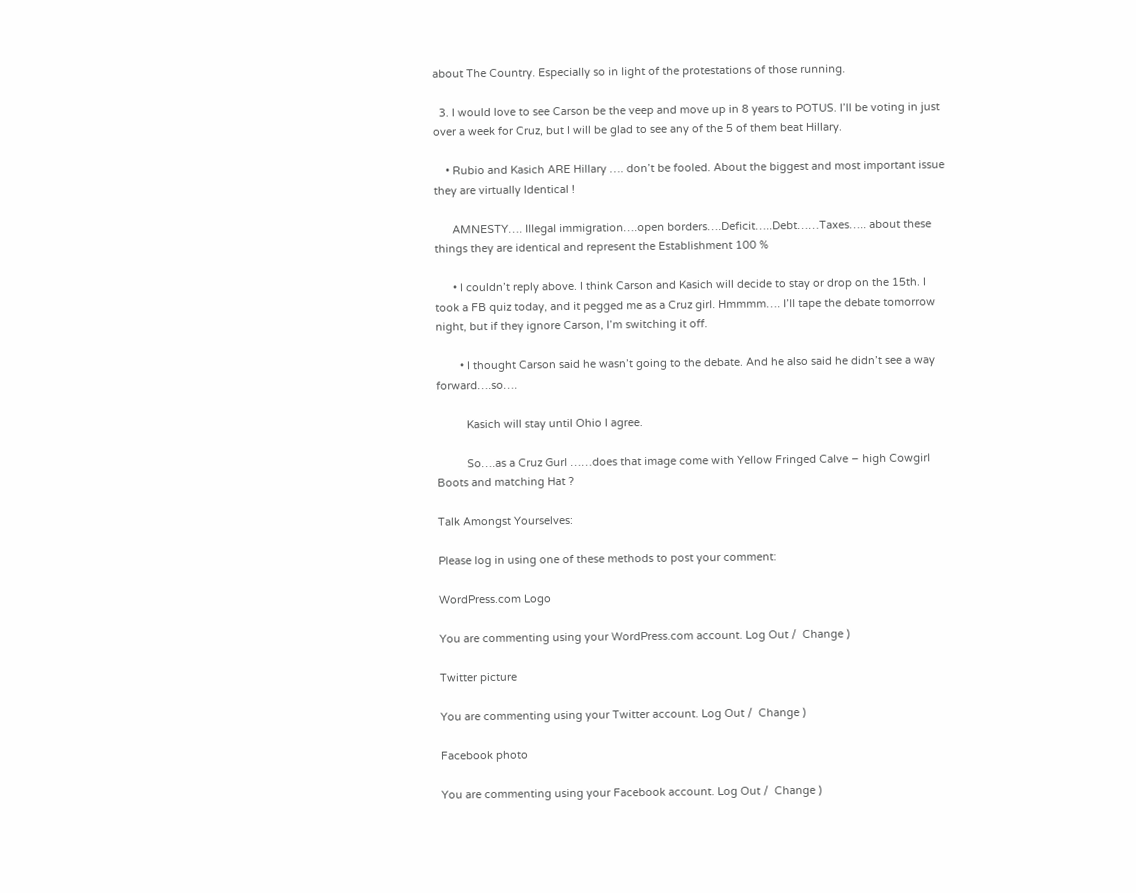about The Country. Especially so in light of the protestations of those running.

  3. I would love to see Carson be the veep and move up in 8 years to POTUS. I’ll be voting in just over a week for Cruz, but I will be glad to see any of the 5 of them beat Hillary.

    • Rubio and Kasich ARE Hillary …. don’t be fooled. About the biggest and most important issue they are virtually Identical !

      AMNESTY…. Illegal immigration….open borders….Deficit…..Debt……Taxes….. about these things they are identical and represent the Establishment 100 %

      • I couldn’t reply above. I think Carson and Kasich will decide to stay or drop on the 15th. I took a FB quiz today, and it pegged me as a Cruz girl. Hmmmm…. I’ll tape the debate tomorrow night, but if they ignore Carson, I’m switching it off.

        • I thought Carson said he wasn’t going to the debate. And he also said he didn’t see a way forward….so….

          Kasich will stay until Ohio I agree.

          So….as a Cruz Gurl ……does that image come with Yellow Fringed Calve – high Cowgirl Boots and matching Hat ?

Talk Amongst Yourselves:

Please log in using one of these methods to post your comment:

WordPress.com Logo

You are commenting using your WordPress.com account. Log Out /  Change )

Twitter picture

You are commenting using your Twitter account. Log Out /  Change )

Facebook photo

You are commenting using your Facebook account. Log Out /  Change )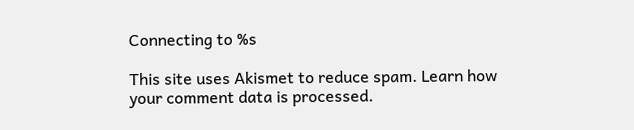Connecting to %s

This site uses Akismet to reduce spam. Learn how your comment data is processed.